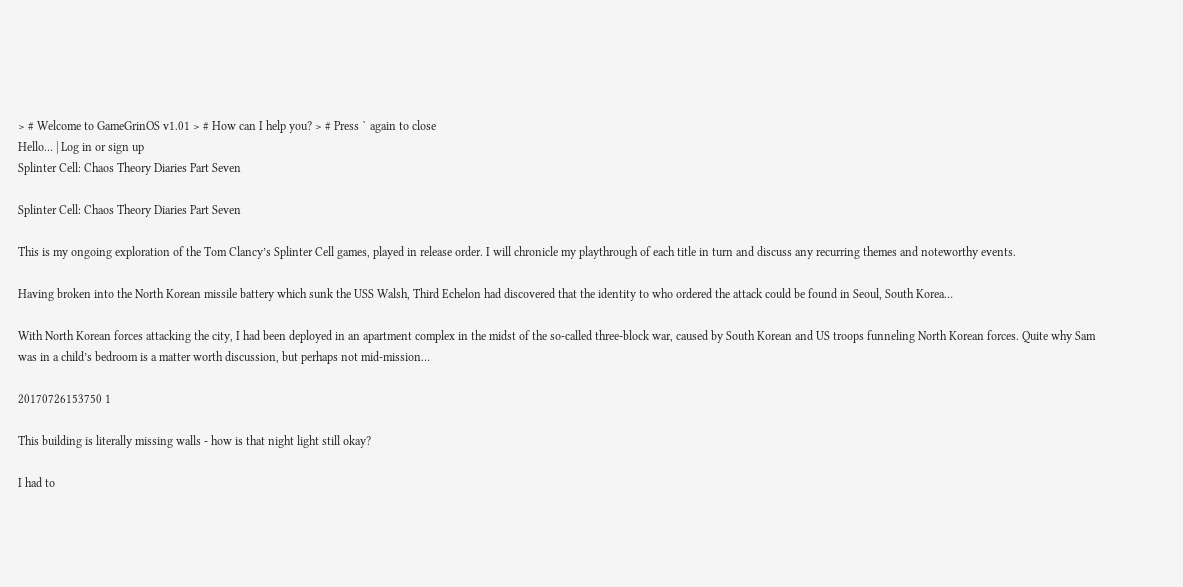> # Welcome to GameGrinOS v1.01 > # How can I help you? > # Press ` again to close
Hello… | Log in or sign up
Splinter Cell: Chaos Theory Diaries Part Seven

Splinter Cell: Chaos Theory Diaries Part Seven

This is my ongoing exploration of the Tom Clancy’s Splinter Cell games, played in release order. I will chronicle my playthrough of each title in turn and discuss any recurring themes and noteworthy events.

Having broken into the North Korean missile battery which sunk the USS Walsh, Third Echelon had discovered that the identity to who ordered the attack could be found in Seoul, South Korea…

With North Korean forces attacking the city, I had been deployed in an apartment complex in the midst of the so-called three-block war, caused by South Korean and US troops funneling North Korean forces. Quite why Sam was in a child’s bedroom is a matter worth discussion, but perhaps not mid-mission…

20170726153750 1

This building is literally missing walls - how is that night light still okay?

I had to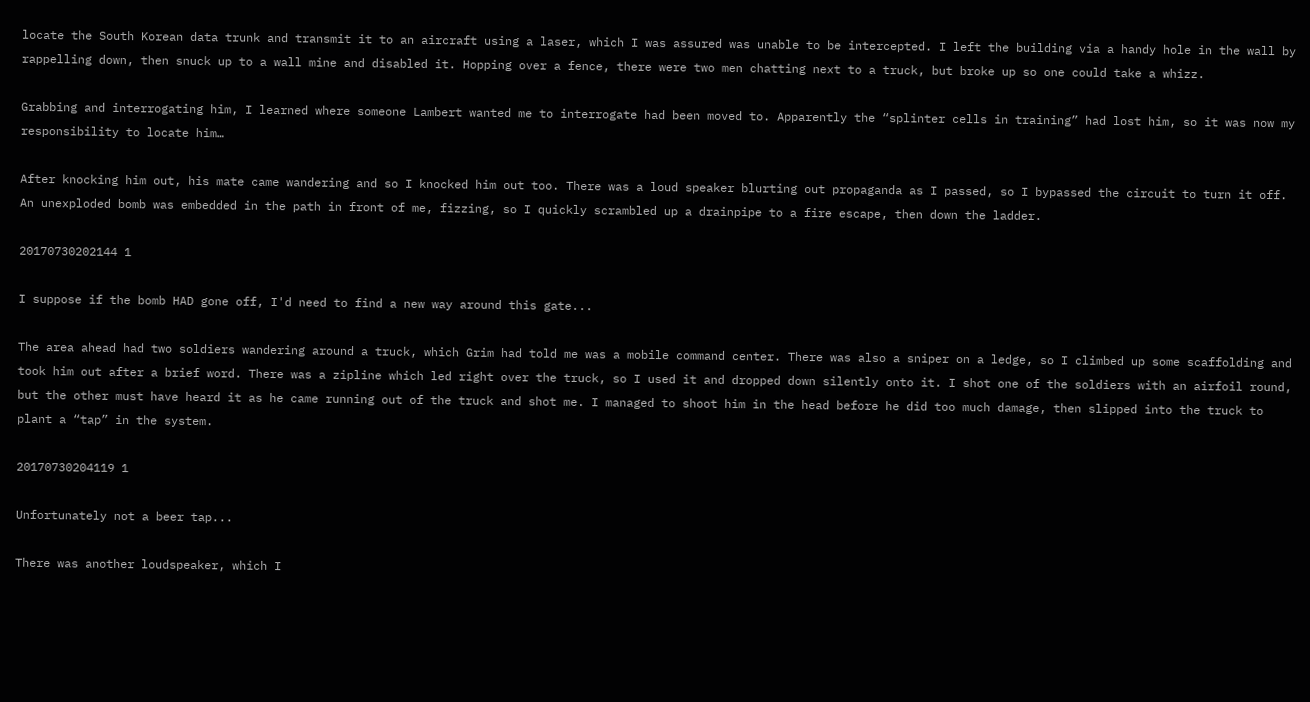locate the South Korean data trunk and transmit it to an aircraft using a laser, which I was assured was unable to be intercepted. I left the building via a handy hole in the wall by rappelling down, then snuck up to a wall mine and disabled it. Hopping over a fence, there were two men chatting next to a truck, but broke up so one could take a whizz.

Grabbing and interrogating him, I learned where someone Lambert wanted me to interrogate had been moved to. Apparently the “splinter cells in training” had lost him, so it was now my responsibility to locate him…

After knocking him out, his mate came wandering and so I knocked him out too. There was a loud speaker blurting out propaganda as I passed, so I bypassed the circuit to turn it off. An unexploded bomb was embedded in the path in front of me, fizzing, so I quickly scrambled up a drainpipe to a fire escape, then down the ladder.

20170730202144 1

I suppose if the bomb HAD gone off, I'd need to find a new way around this gate...

The area ahead had two soldiers wandering around a truck, which Grim had told me was a mobile command center. There was also a sniper on a ledge, so I climbed up some scaffolding and took him out after a brief word. There was a zipline which led right over the truck, so I used it and dropped down silently onto it. I shot one of the soldiers with an airfoil round, but the other must have heard it as he came running out of the truck and shot me. I managed to shoot him in the head before he did too much damage, then slipped into the truck to plant a “tap” in the system.

20170730204119 1

Unfortunately not a beer tap...

There was another loudspeaker, which I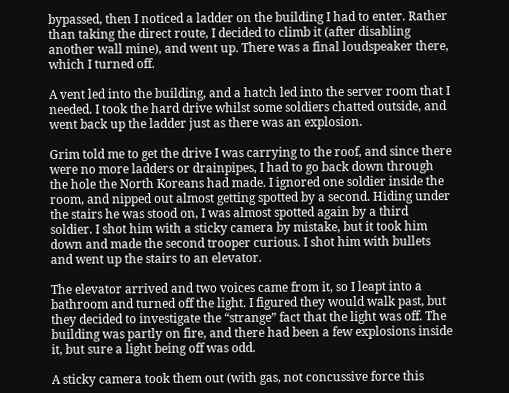bypassed, then I noticed a ladder on the building I had to enter. Rather than taking the direct route, I decided to climb it (after disabling another wall mine), and went up. There was a final loudspeaker there, which I turned off.

A vent led into the building, and a hatch led into the server room that I needed. I took the hard drive whilst some soldiers chatted outside, and went back up the ladder just as there was an explosion.

Grim told me to get the drive I was carrying to the roof, and since there were no more ladders or drainpipes, I had to go back down through the hole the North Koreans had made. I ignored one soldier inside the room, and nipped out almost getting spotted by a second. Hiding under the stairs he was stood on, I was almost spotted again by a third soldier. I shot him with a sticky camera by mistake, but it took him down and made the second trooper curious. I shot him with bullets and went up the stairs to an elevator.

The elevator arrived and two voices came from it, so I leapt into a bathroom and turned off the light. I figured they would walk past, but they decided to investigate the “strange” fact that the light was off. The building was partly on fire, and there had been a few explosions inside it, but sure a light being off was odd.

A sticky camera took them out (with gas, not concussive force this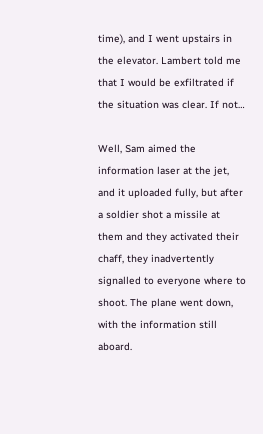time), and I went upstairs in the elevator. Lambert told me that I would be exfiltrated if the situation was clear. If not…

Well, Sam aimed the information laser at the jet, and it uploaded fully, but after a soldier shot a missile at them and they activated their chaff, they inadvertently signalled to everyone where to shoot. The plane went down, with the information still aboard.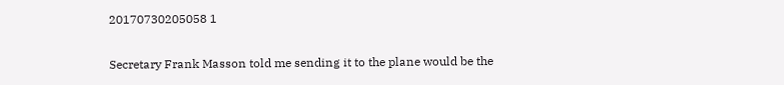20170730205058 1

Secretary Frank Masson told me sending it to the plane would be the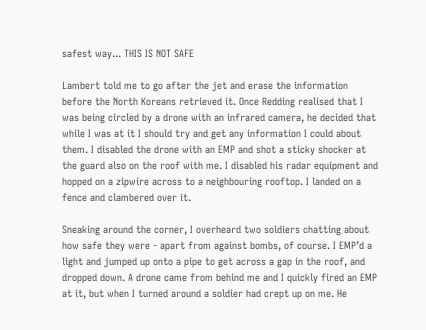safest way... THIS IS NOT SAFE

Lambert told me to go after the jet and erase the information before the North Koreans retrieved it. Once Redding realised that I was being circled by a drone with an infrared camera, he decided that while I was at it I should try and get any information I could about them. I disabled the drone with an EMP and shot a sticky shocker at the guard also on the roof with me. I disabled his radar equipment and hopped on a zipwire across to a neighbouring rooftop. I landed on a fence and clambered over it.

Sneaking around the corner, I overheard two soldiers chatting about how safe they were - apart from against bombs, of course. I EMP’d a light and jumped up onto a pipe to get across a gap in the roof, and dropped down. A drone came from behind me and I quickly fired an EMP at it, but when I turned around a soldier had crept up on me. He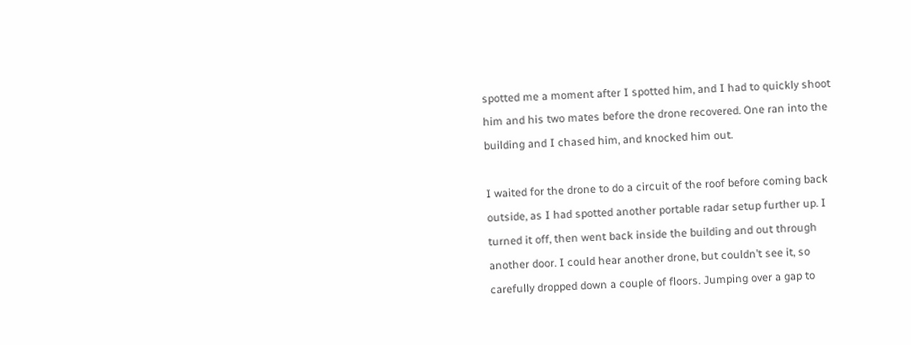spotted me a moment after I spotted him, and I had to quickly shoot him and his two mates before the drone recovered. One ran into the building and I chased him, and knocked him out.

I waited for the drone to do a circuit of the roof before coming back outside, as I had spotted another portable radar setup further up. I turned it off, then went back inside the building and out through another door. I could hear another drone, but couldn’t see it, so carefully dropped down a couple of floors. Jumping over a gap to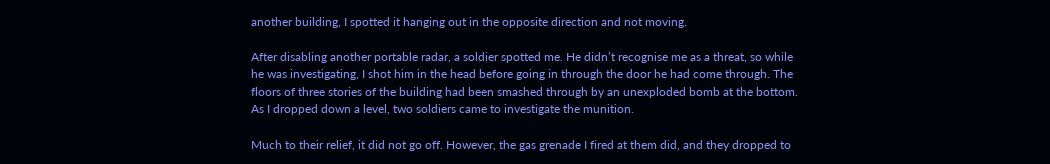another building, I spotted it hanging out in the opposite direction and not moving.

After disabling another portable radar, a soldier spotted me. He didn’t recognise me as a threat, so while he was investigating, I shot him in the head before going in through the door he had come through. The floors of three stories of the building had been smashed through by an unexploded bomb at the bottom. As I dropped down a level, two soldiers came to investigate the munition.

Much to their relief, it did not go off. However, the gas grenade I fired at them did, and they dropped to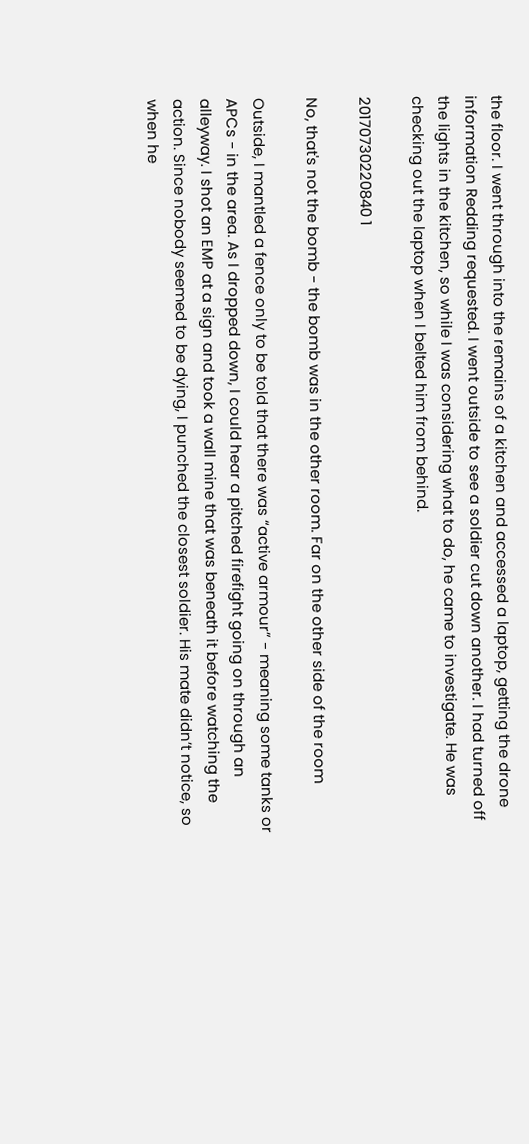the floor. I went through into the remains of a kitchen and accessed a laptop, getting the drone information Redding requested. I went outside to see a soldier cut down another. I had turned off the lights in the kitchen, so while I was considering what to do, he came to investigate. He was checking out the laptop when I belted him from behind.

20170730220840 1

No, that's not the bomb - the bomb was in the other room. Far on the other side of the room

Outside, I mantled a fence only to be told that there was “active armour” - meaning some tanks or APCs - in the area. As I dropped down, I could hear a pitched firefight going on through an alleyway. I shot an EMP at a sign and took a wall mine that was beneath it before watching the action. Since nobody seemed to be dying, I punched the closest soldier. His mate didn’t notice, so when he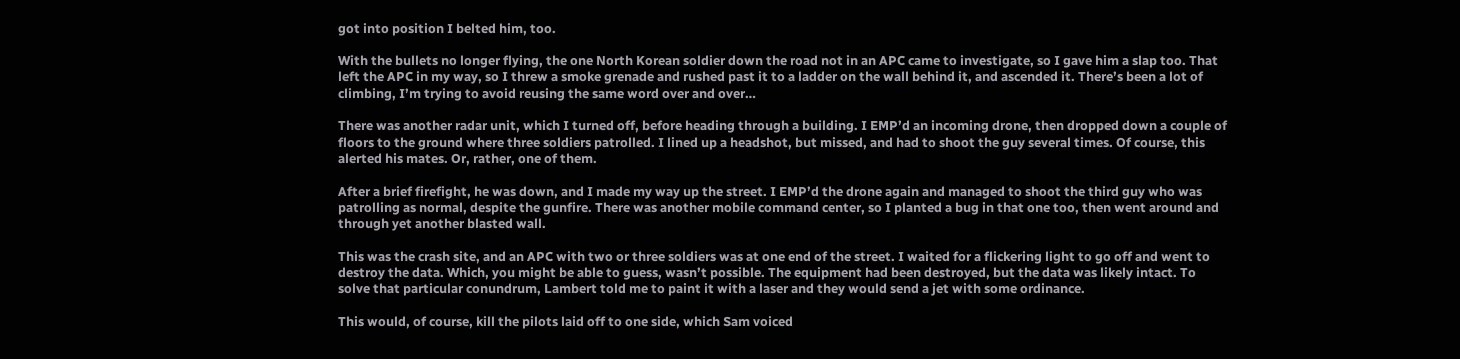got into position I belted him, too.

With the bullets no longer flying, the one North Korean soldier down the road not in an APC came to investigate, so I gave him a slap too. That left the APC in my way, so I threw a smoke grenade and rushed past it to a ladder on the wall behind it, and ascended it. There’s been a lot of climbing, I’m trying to avoid reusing the same word over and over…

There was another radar unit, which I turned off, before heading through a building. I EMP’d an incoming drone, then dropped down a couple of floors to the ground where three soldiers patrolled. I lined up a headshot, but missed, and had to shoot the guy several times. Of course, this alerted his mates. Or, rather, one of them.

After a brief firefight, he was down, and I made my way up the street. I EMP’d the drone again and managed to shoot the third guy who was patrolling as normal, despite the gunfire. There was another mobile command center, so I planted a bug in that one too, then went around and through yet another blasted wall.

This was the crash site, and an APC with two or three soldiers was at one end of the street. I waited for a flickering light to go off and went to destroy the data. Which, you might be able to guess, wasn’t possible. The equipment had been destroyed, but the data was likely intact. To solve that particular conundrum, Lambert told me to paint it with a laser and they would send a jet with some ordinance.

This would, of course, kill the pilots laid off to one side, which Sam voiced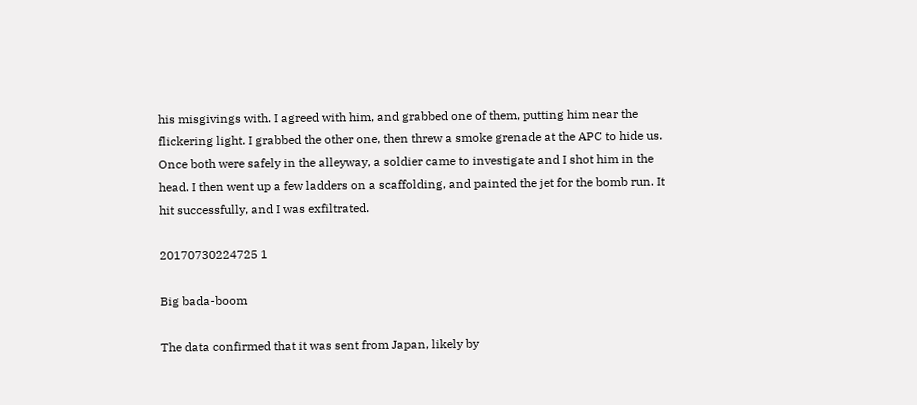his misgivings with. I agreed with him, and grabbed one of them, putting him near the flickering light. I grabbed the other one, then threw a smoke grenade at the APC to hide us. Once both were safely in the alleyway, a soldier came to investigate and I shot him in the head. I then went up a few ladders on a scaffolding, and painted the jet for the bomb run. It hit successfully, and I was exfiltrated.

20170730224725 1

Big bada-boom

The data confirmed that it was sent from Japan, likely by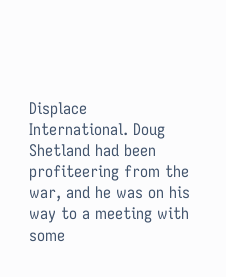Displace International. Doug Shetland had been profiteering from the war, and he was on his way to a meeting with some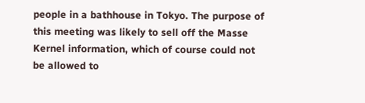people in a bathhouse in Tokyo. The purpose of this meeting was likely to sell off the Masse Kernel information, which of course could not be allowed to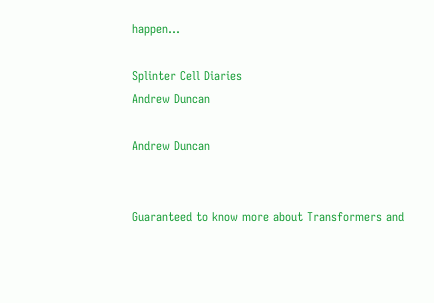happen...

Splinter Cell Diaries
Andrew Duncan

Andrew Duncan


Guaranteed to know more about Transformers and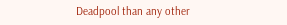Deadpool than any other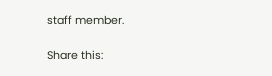staff member.

Share this: